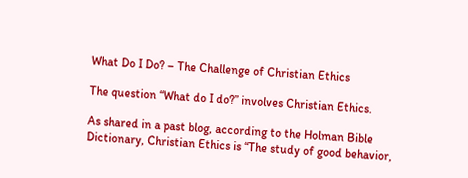What Do I Do? – The Challenge of Christian Ethics

The question “What do I do?” involves Christian Ethics.

As shared in a past blog, according to the Holman Bible Dictionary, Christian Ethics is “The study of good behavior,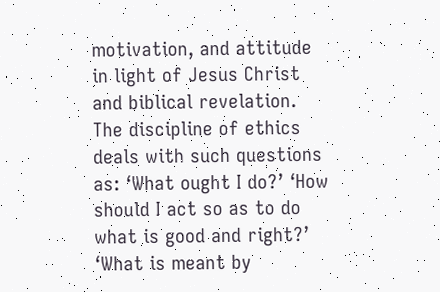motivation, and attitude in light of Jesus Christ and biblical revelation. The discipline of ethics deals with such questions as: ‘What ought I do?’ ‘How should I act so as to do what is good and right?’ ‘What is meant by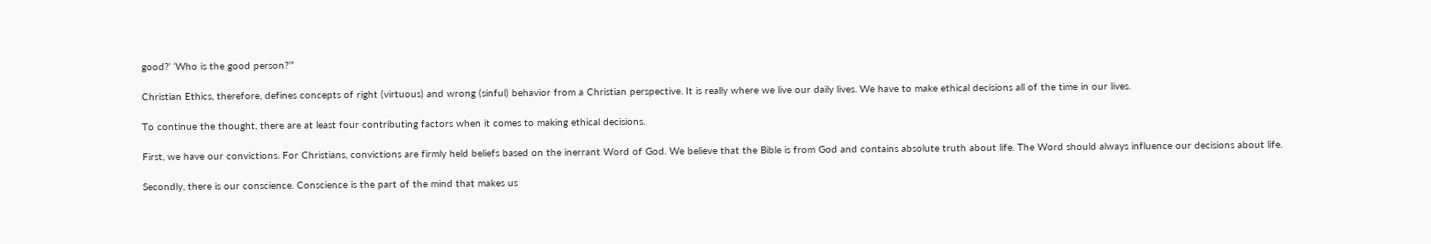good?’ ‘Who is the good person?’”

Christian Ethics, therefore, defines concepts of right (virtuous) and wrong (sinful) behavior from a Christian perspective. It is really where we live our daily lives. We have to make ethical decisions all of the time in our lives.

To continue the thought, there are at least four contributing factors when it comes to making ethical decisions.

First, we have our convictions. For Christians, convictions are firmly held beliefs based on the inerrant Word of God. We believe that the Bible is from God and contains absolute truth about life. The Word should always influence our decisions about life.

Secondly, there is our conscience. Conscience is the part of the mind that makes us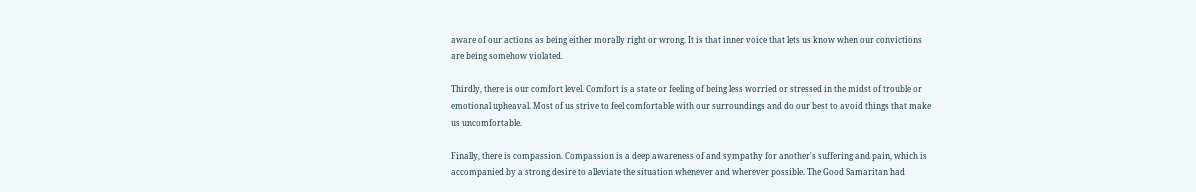aware of our actions as being either morally right or wrong. It is that inner voice that lets us know when our convictions are being somehow violated.

Thirdly, there is our comfort level. Comfort is a state or feeling of being less worried or stressed in the midst of trouble or emotional upheaval. Most of us strive to feel comfortable with our surroundings and do our best to avoid things that make us uncomfortable.

Finally, there is compassion. Compassion is a deep awareness of and sympathy for another's suffering and pain, which is accompanied by a strong desire to alleviate the situation whenever and wherever possible. The Good Samaritan had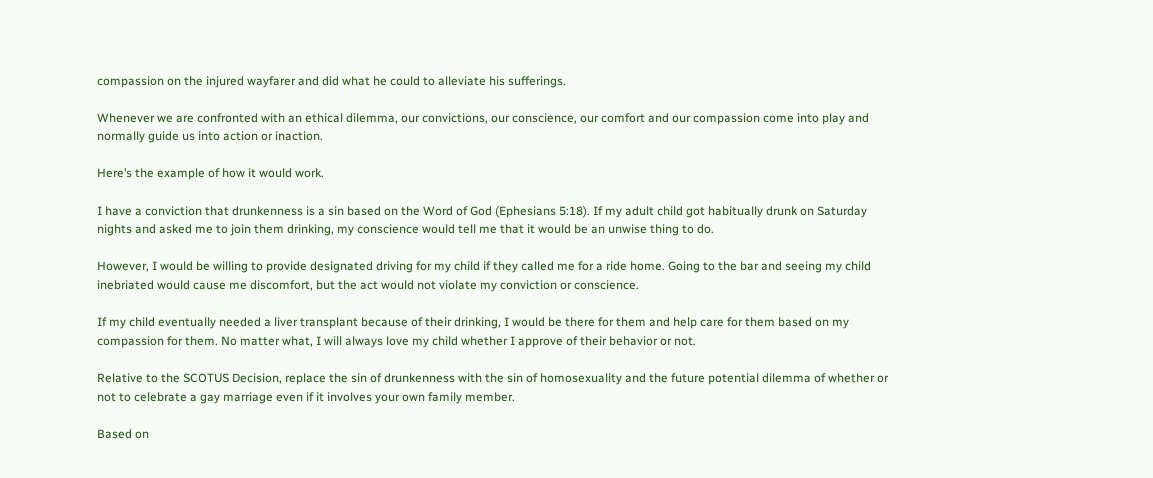compassion on the injured wayfarer and did what he could to alleviate his sufferings.

Whenever we are confronted with an ethical dilemma, our convictions, our conscience, our comfort and our compassion come into play and normally guide us into action or inaction.

Here’s the example of how it would work.

I have a conviction that drunkenness is a sin based on the Word of God (Ephesians 5:18). If my adult child got habitually drunk on Saturday nights and asked me to join them drinking, my conscience would tell me that it would be an unwise thing to do.

However, I would be willing to provide designated driving for my child if they called me for a ride home. Going to the bar and seeing my child inebriated would cause me discomfort, but the act would not violate my conviction or conscience.

If my child eventually needed a liver transplant because of their drinking, I would be there for them and help care for them based on my compassion for them. No matter what, I will always love my child whether I approve of their behavior or not.

Relative to the SCOTUS Decision, replace the sin of drunkenness with the sin of homosexuality and the future potential dilemma of whether or not to celebrate a gay marriage even if it involves your own family member.

Based on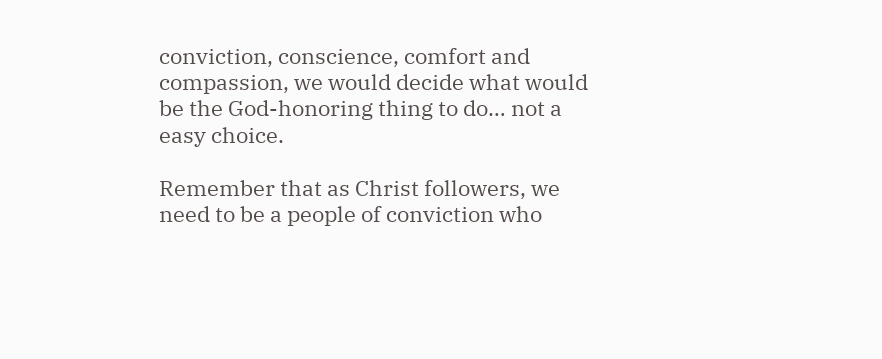conviction, conscience, comfort and compassion, we would decide what would be the God-honoring thing to do… not a easy choice.

Remember that as Christ followers, we need to be a people of conviction who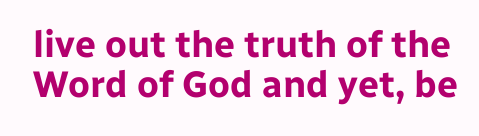live out the truth of the Word of God and yet, be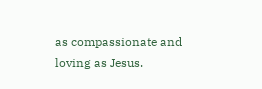as compassionate and loving as Jesus.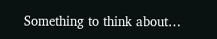Something to think about…